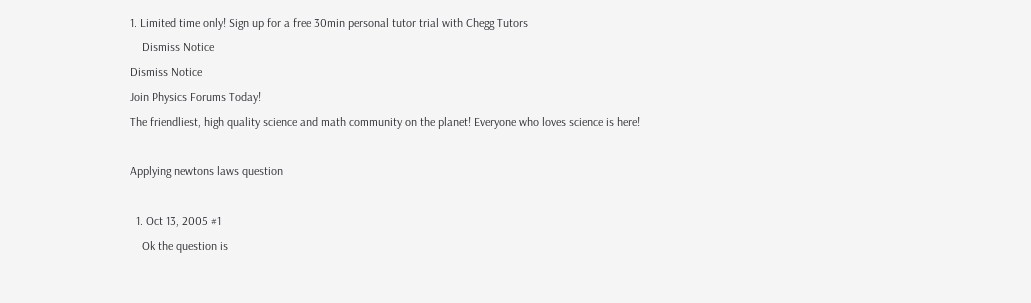1. Limited time only! Sign up for a free 30min personal tutor trial with Chegg Tutors
    Dismiss Notice
Dismiss Notice
Join Physics Forums Today!
The friendliest, high quality science and math community on the planet! Everyone who loves science is here!

Applying newtons laws question

  1. Oct 13, 2005 #1
    Ok the question is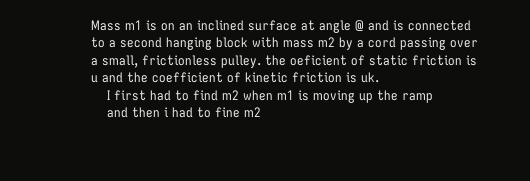Mass m1 is on an inclined surface at angle @ and is connected to a second hanging block with mass m2 by a cord passing over a small, frictionless pulley. the oeficient of static friction is u and the coefficient of kinetic friction is uk.
    I first had to find m2 when m1 is moving up the ramp
    and then i had to fine m2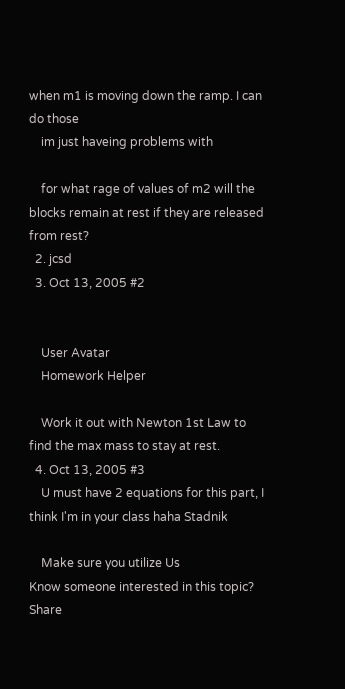when m1 is moving down the ramp. I can do those
    im just haveing problems with

    for what rage of values of m2 will the blocks remain at rest if they are released from rest?
  2. jcsd
  3. Oct 13, 2005 #2


    User Avatar
    Homework Helper

    Work it out with Newton 1st Law to find the max mass to stay at rest.
  4. Oct 13, 2005 #3
    U must have 2 equations for this part, I think I'm in your class haha Stadnik

    Make sure you utilize Us
Know someone interested in this topic? Share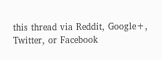this thread via Reddit, Google+, Twitter, or Facebook